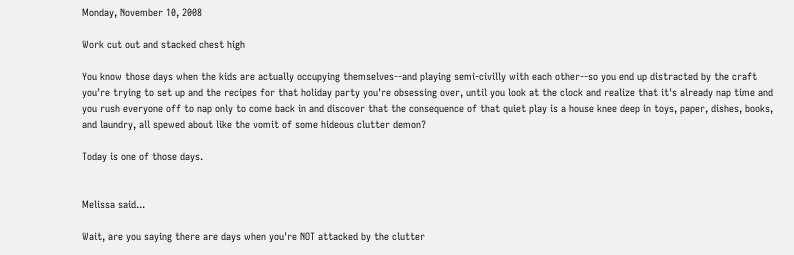Monday, November 10, 2008

Work cut out and stacked chest high

You know those days when the kids are actually occupying themselves--and playing semi-civilly with each other--so you end up distracted by the craft you're trying to set up and the recipes for that holiday party you're obsessing over, until you look at the clock and realize that it's already nap time and you rush everyone off to nap only to come back in and discover that the consequence of that quiet play is a house knee deep in toys, paper, dishes, books, and laundry, all spewed about like the vomit of some hideous clutter demon?

Today is one of those days.


Melissa said...

Wait, are you saying there are days when you're NOT attacked by the clutter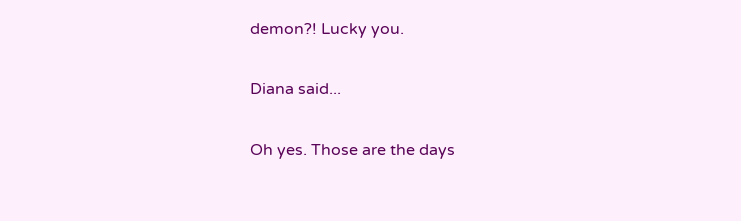demon?! Lucky you.

Diana said...

Oh yes. Those are the days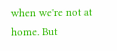when we're not at home. But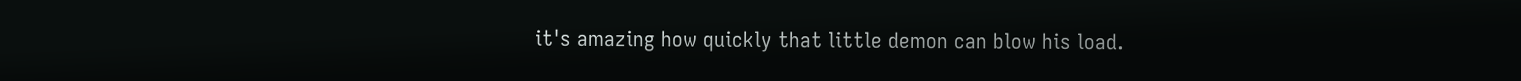it's amazing how quickly that little demon can blow his load.